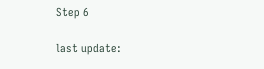Step 6

last update: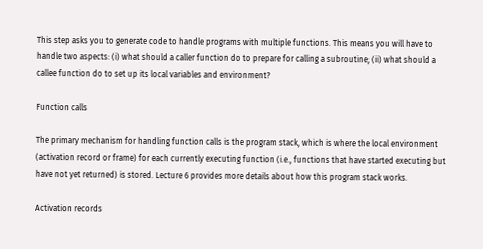This step asks you to generate code to handle programs with multiple functions. This means you will have to handle two aspects: (i) what should a caller function do to prepare for calling a subroutine; (ii) what should a callee function do to set up its local variables and environment?

Function calls

The primary mechanism for handling function calls is the program stack, which is where the local environment (activation record or frame) for each currently executing function (i.e., functions that have started executing but have not yet returned) is stored. Lecture 6 provides more details about how this program stack works.

Activation records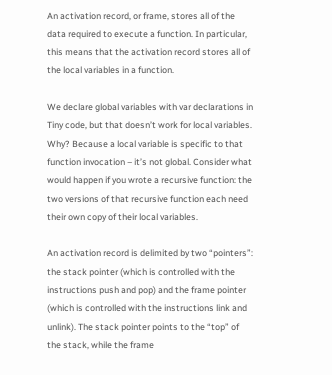An activation record, or frame, stores all of the data required to execute a function. In particular, this means that the activation record stores all of the local variables in a function.

We declare global variables with var declarations in Tiny code, but that doesn’t work for local variables. Why? Because a local variable is specific to that function invocation – it’s not global. Consider what would happen if you wrote a recursive function: the two versions of that recursive function each need their own copy of their local variables.

An activation record is delimited by two “pointers”: the stack pointer (which is controlled with the instructions push and pop) and the frame pointer (which is controlled with the instructions link and unlink). The stack pointer points to the “top” of the stack, while the frame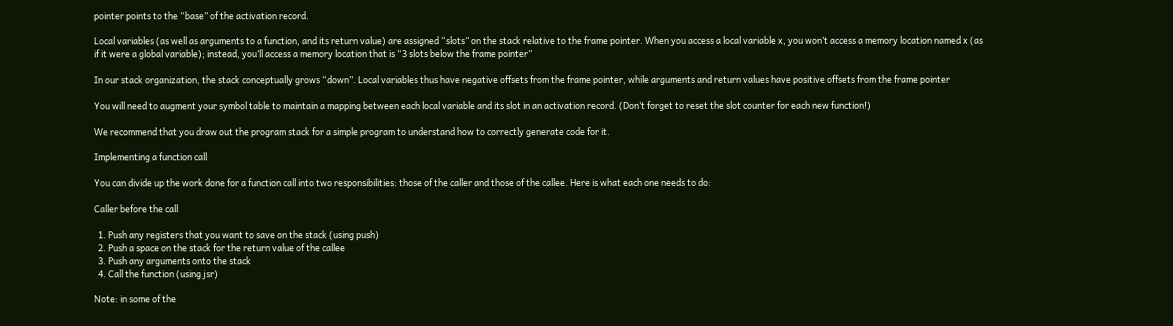pointer points to the “base” of the activation record.

Local variables (as well as arguments to a function, and its return value) are assigned “slots” on the stack relative to the frame pointer. When you access a local variable x, you won’t access a memory location named x (as if it were a global variable); instead, you’ll access a memory location that is “3 slots below the frame pointer”

In our stack organization, the stack conceptually grows “down”. Local variables thus have negative offsets from the frame pointer, while arguments and return values have positive offsets from the frame pointer

You will need to augment your symbol table to maintain a mapping between each local variable and its slot in an activation record. (Don’t forget to reset the slot counter for each new function!)

We recommend that you draw out the program stack for a simple program to understand how to correctly generate code for it.

Implementing a function call

You can divide up the work done for a function call into two responsibilities: those of the caller and those of the callee. Here is what each one needs to do:

Caller before the call

  1. Push any registers that you want to save on the stack (using push)
  2. Push a space on the stack for the return value of the callee
  3. Push any arguments onto the stack
  4. Call the function (using jsr)

Note: in some of the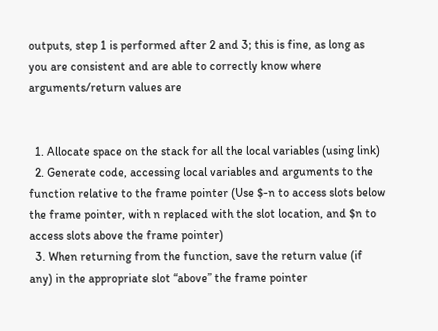outputs, step 1 is performed after 2 and 3; this is fine, as long as you are consistent and are able to correctly know where arguments/return values are


  1. Allocate space on the stack for all the local variables (using link)
  2. Generate code, accessing local variables and arguments to the function relative to the frame pointer (Use $-n to access slots below the frame pointer, with n replaced with the slot location, and $n to access slots above the frame pointer)
  3. When returning from the function, save the return value (if any) in the appropriate slot “above” the frame pointer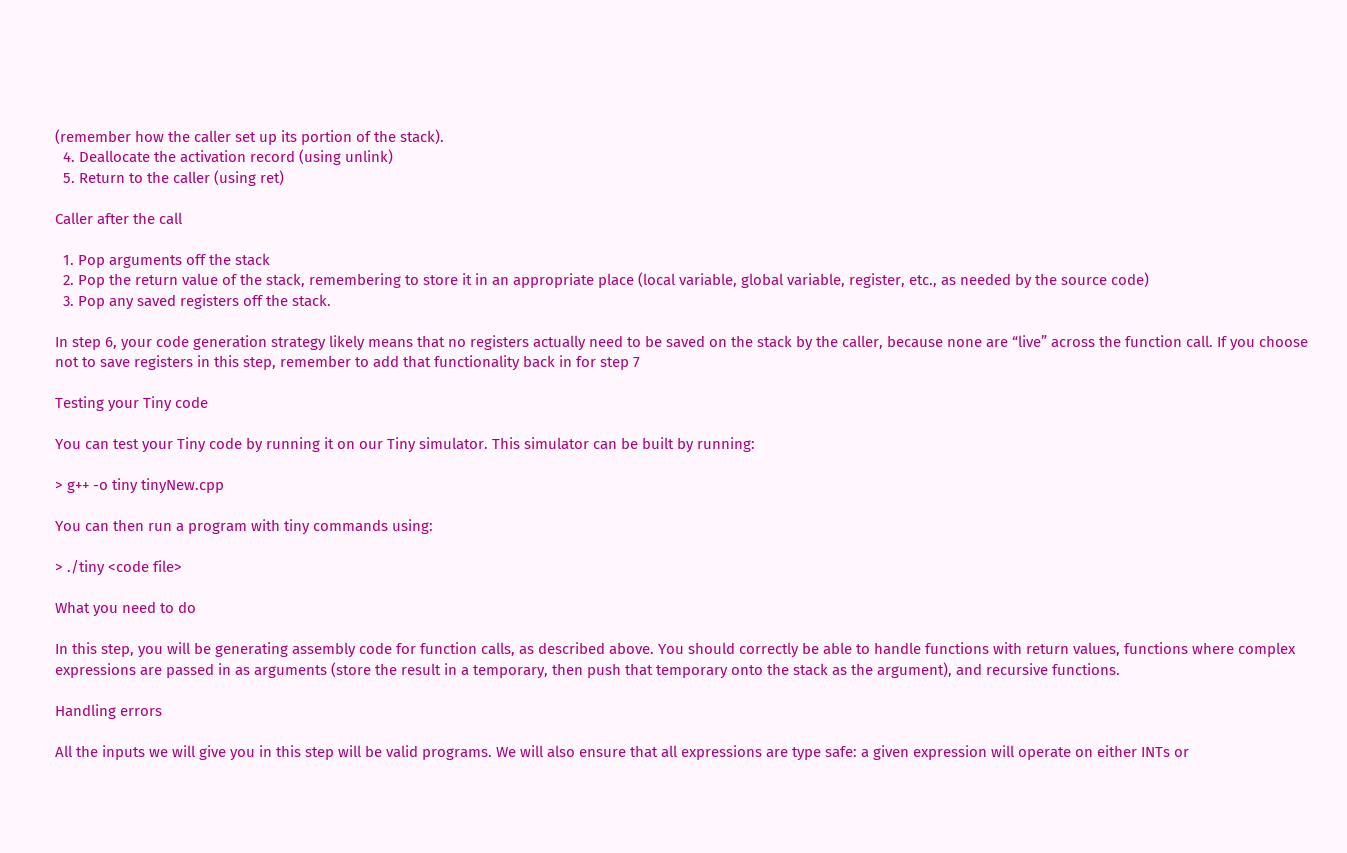(remember how the caller set up its portion of the stack).
  4. Deallocate the activation record (using unlink)
  5. Return to the caller (using ret)

Caller after the call

  1. Pop arguments off the stack
  2. Pop the return value of the stack, remembering to store it in an appropriate place (local variable, global variable, register, etc., as needed by the source code)
  3. Pop any saved registers off the stack.

In step 6, your code generation strategy likely means that no registers actually need to be saved on the stack by the caller, because none are “live” across the function call. If you choose not to save registers in this step, remember to add that functionality back in for step 7

Testing your Tiny code

You can test your Tiny code by running it on our Tiny simulator. This simulator can be built by running:

> g++ -o tiny tinyNew.cpp

You can then run a program with tiny commands using:

> ./tiny <code file>

What you need to do

In this step, you will be generating assembly code for function calls, as described above. You should correctly be able to handle functions with return values, functions where complex expressions are passed in as arguments (store the result in a temporary, then push that temporary onto the stack as the argument), and recursive functions.

Handling errors

All the inputs we will give you in this step will be valid programs. We will also ensure that all expressions are type safe: a given expression will operate on either INTs or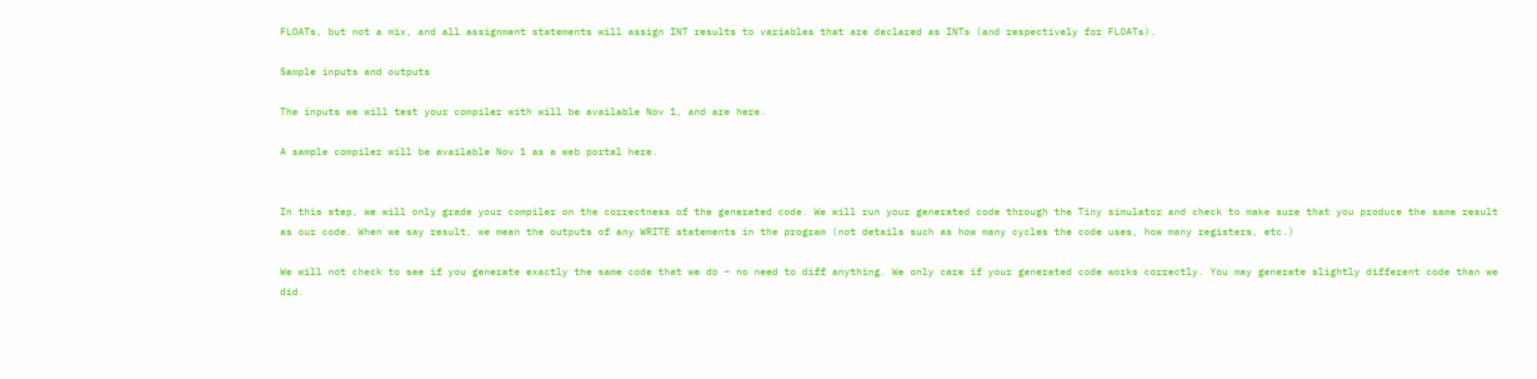FLOATs, but not a mix, and all assignment statements will assign INT results to variables that are declared as INTs (and respectively for FLOATs).

Sample inputs and outputs

The inputs we will test your compiler with will be available Nov 1, and are here.

A sample compiler will be available Nov 1 as a web portal here.


In this step, we will only grade your compiler on the correctness of the generated code. We will run your generated code through the Tiny simulator and check to make sure that you produce the same result as our code. When we say result, we mean the outputs of any WRITE statements in the program (not details such as how many cycles the code uses, how many registers, etc.)

We will not check to see if you generate exactly the same code that we do – no need to diff anything. We only care if your generated code works correctly. You may generate slightly different code than we did.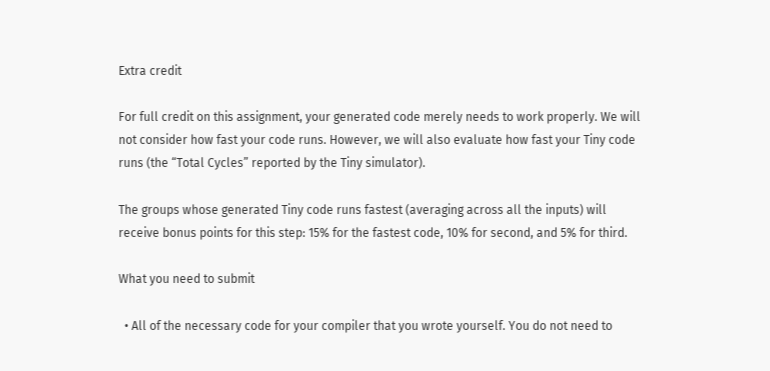Extra credit

For full credit on this assignment, your generated code merely needs to work properly. We will not consider how fast your code runs. However, we will also evaluate how fast your Tiny code runs (the “Total Cycles” reported by the Tiny simulator).

The groups whose generated Tiny code runs fastest (averaging across all the inputs) will receive bonus points for this step: 15% for the fastest code, 10% for second, and 5% for third.

What you need to submit

  • All of the necessary code for your compiler that you wrote yourself. You do not need to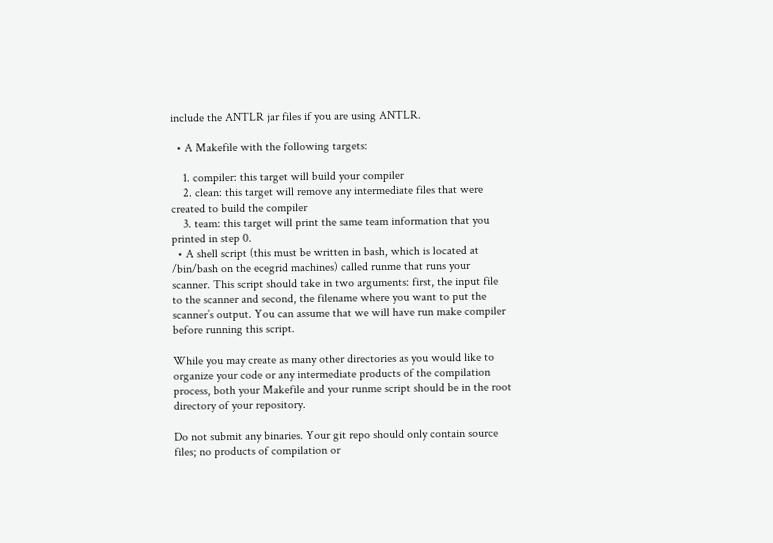include the ANTLR jar files if you are using ANTLR.

  • A Makefile with the following targets:

    1. compiler: this target will build your compiler
    2. clean: this target will remove any intermediate files that were created to build the compiler
    3. team: this target will print the same team information that you printed in step 0.
  • A shell script (this must be written in bash, which is located at /bin/bash on the ecegrid machines) called runme that runs your scanner. This script should take in two arguments: first, the input file to the scanner and second, the filename where you want to put the scanner’s output. You can assume that we will have run make compiler before running this script.

While you may create as many other directories as you would like to organize your code or any intermediate products of the compilation process, both your Makefile and your runme script should be in the root directory of your repository.

Do not submit any binaries. Your git repo should only contain source files; no products of compilation or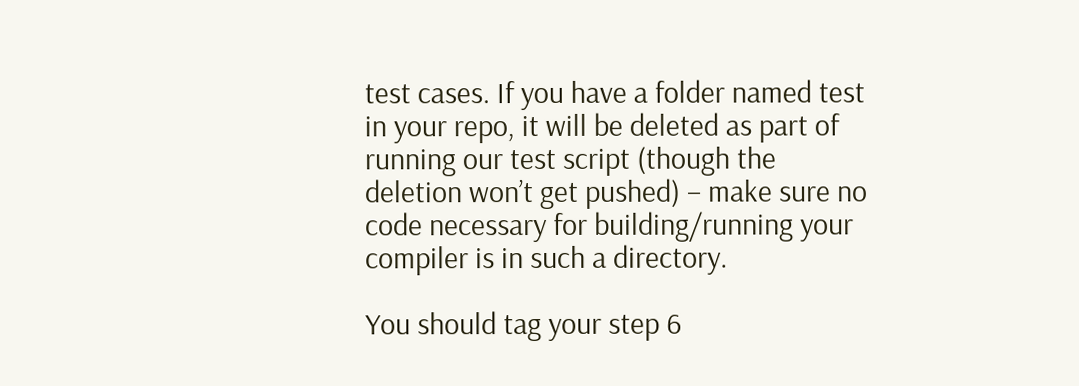test cases. If you have a folder named test in your repo, it will be deleted as part of running our test script (though the deletion won’t get pushed) – make sure no code necessary for building/running your compiler is in such a directory.

You should tag your step 6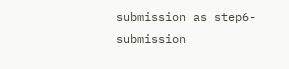submission as step6-submission